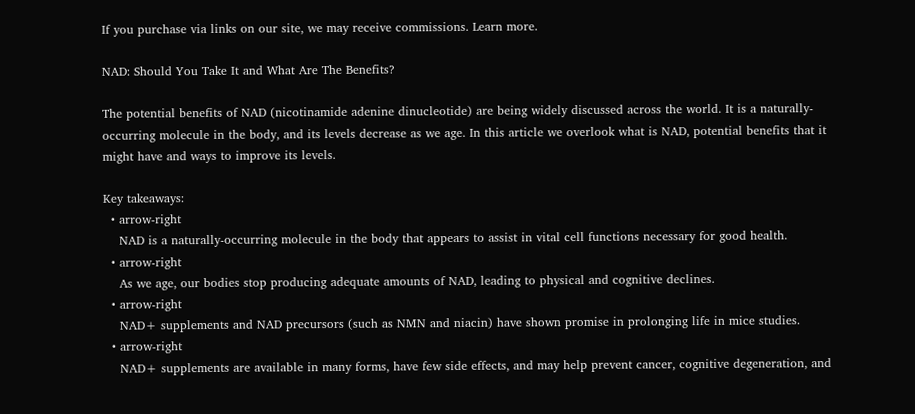If you purchase via links on our site, we may receive commissions. Learn more.

NAD: Should You Take It and What Are The Benefits?

The potential benefits of NAD (nicotinamide adenine dinucleotide) are being widely discussed across the world. It is a naturally-occurring molecule in the body, and its levels decrease as we age. In this article we overlook what is NAD, potential benefits that it might have and ways to improve its levels.

Key takeaways:
  • arrow-right
    NAD is a naturally-occurring molecule in the body that appears to assist in vital cell functions necessary for good health.
  • arrow-right
    As we age, our bodies stop producing adequate amounts of NAD, leading to physical and cognitive declines.
  • arrow-right
    NAD+ supplements and NAD precursors (such as NMN and niacin) have shown promise in prolonging life in mice studies.
  • arrow-right
    NAD+ supplements are available in many forms, have few side effects, and may help prevent cancer, cognitive degeneration, and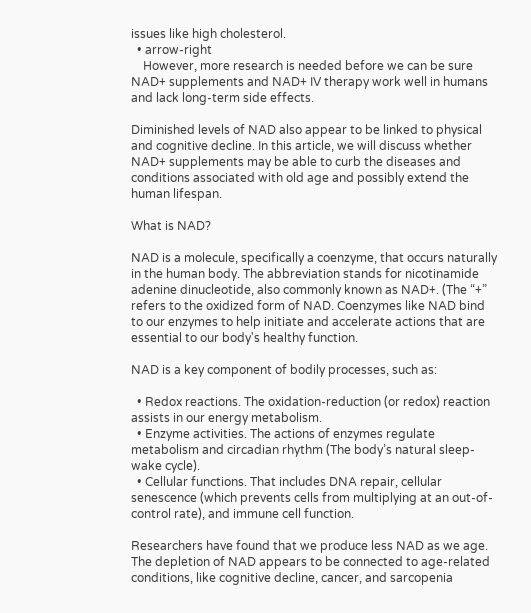issues like high cholesterol.
  • arrow-right
    However, more research is needed before we can be sure NAD+ supplements and NAD+ IV therapy work well in humans and lack long-term side effects.

Diminished levels of NAD also appear to be linked to physical and cognitive decline. In this article, we will discuss whether NAD+ supplements may be able to curb the diseases and conditions associated with old age and possibly extend the human lifespan.

What is NAD?

NAD is a molecule, specifically a coenzyme, that occurs naturally in the human body. The abbreviation stands for nicotinamide adenine dinucleotide, also commonly known as NAD+. (The “+” refers to the oxidized form of NAD. Coenzymes like NAD bind to our enzymes to help initiate and accelerate actions that are essential to our body's healthy function.

NAD is a key component of bodily processes, such as:

  • Redox reactions. The oxidation-reduction (or redox) reaction assists in our energy metabolism.
  • Enzyme activities. The actions of enzymes regulate metabolism and circadian rhythm (The body’s natural sleep-wake cycle).
  • Cellular functions. That includes DNA repair, cellular senescence (which prevents cells from multiplying at an out-of-control rate), and immune cell function.

Researchers have found that we produce less NAD as we age. The depletion of NAD appears to be connected to age-related conditions, like cognitive decline, cancer, and sarcopenia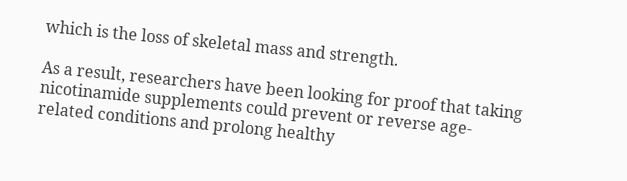which is the loss of skeletal mass and strength.

As a result, researchers have been looking for proof that taking nicotinamide supplements could prevent or reverse age-related conditions and prolong healthy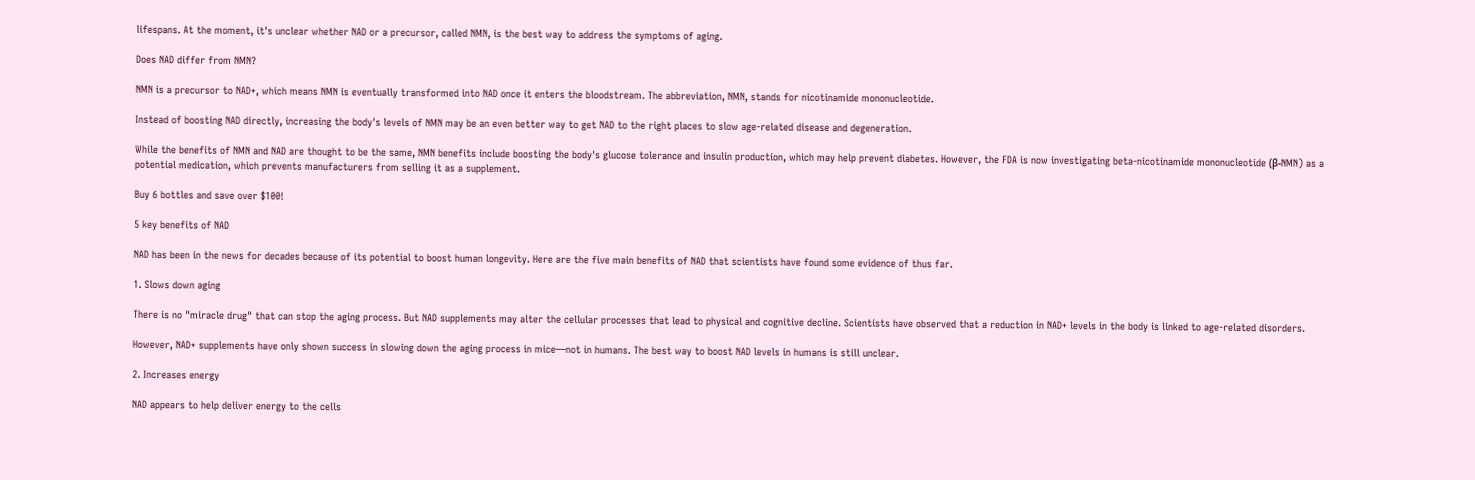lifespans. At the moment, it's unclear whether NAD or a precursor, called NMN, is the best way to address the symptoms of aging.

Does NAD differ from NMN?

NMN is a precursor to NAD+, which means NMN is eventually transformed into NAD once it enters the bloodstream. The abbreviation, NMN, stands for nicotinamide mononucleotide.

Instead of boosting NAD directly, increasing the body's levels of NMN may be an even better way to get NAD to the right places to slow age-related disease and degeneration.

While the benefits of NMN and NAD are thought to be the same, NMN benefits include boosting the body's glucose tolerance and insulin production, which may help prevent diabetes. However, the FDA is now investigating beta-nicotinamide mononucleotide (β-NMN) as a potential medication, which prevents manufacturers from selling it as a supplement.

Buy 6 bottles and save over $100!

5 key benefits of NAD

NAD has been in the news for decades because of its potential to boost human longevity. Here are the five main benefits of NAD that scientists have found some evidence of thus far.

1. Slows down aging

There is no "miracle drug" that can stop the aging process. But NAD supplements may alter the cellular processes that lead to physical and cognitive decline. Scientists have observed that a reduction in NAD+ levels in the body is linked to age-related disorders.

However, NAD+ supplements have only shown success in slowing down the aging process in mice—not in humans. The best way to boost NAD levels in humans is still unclear.

2. Increases energy

NAD appears to help deliver energy to the cells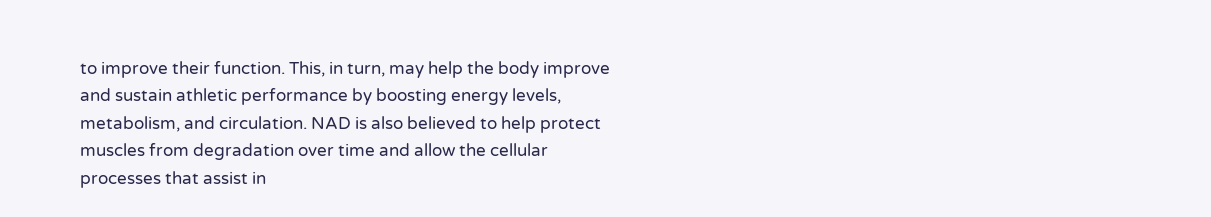to improve their function. This, in turn, may help the body improve and sustain athletic performance by boosting energy levels, metabolism, and circulation. NAD is also believed to help protect muscles from degradation over time and allow the cellular processes that assist in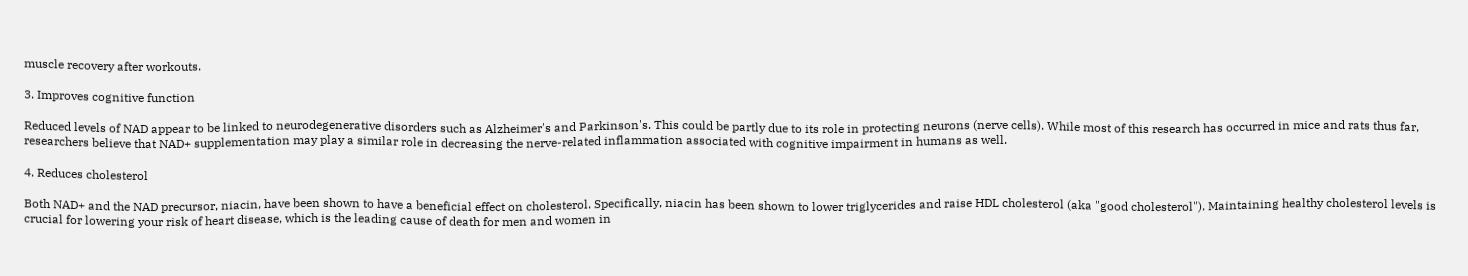muscle recovery after workouts.

3. Improves cognitive function

Reduced levels of NAD appear to be linked to neurodegenerative disorders such as Alzheimer's and Parkinson's. This could be partly due to its role in protecting neurons (nerve cells). While most of this research has occurred in mice and rats thus far, researchers believe that NAD+ supplementation may play a similar role in decreasing the nerve-related inflammation associated with cognitive impairment in humans as well.

4. Reduces cholesterol

Both NAD+ and the NAD precursor, niacin, have been shown to have a beneficial effect on cholesterol. Specifically, niacin has been shown to lower triglycerides and raise HDL cholesterol (aka "good cholesterol"). Maintaining healthy cholesterol levels is crucial for lowering your risk of heart disease, which is the leading cause of death for men and women in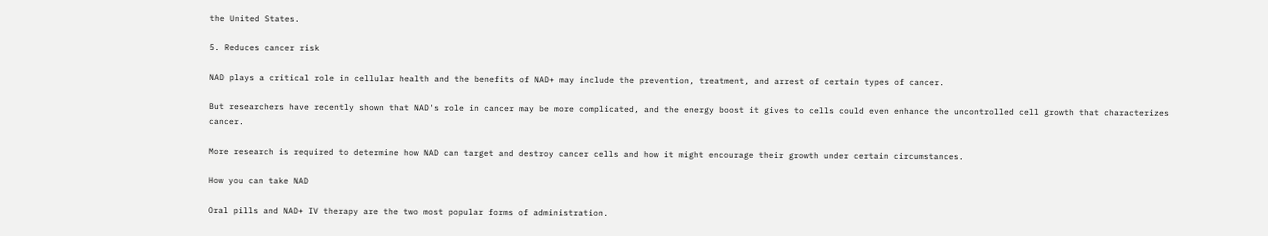the United States.

5. Reduces cancer risk

NAD plays a critical role in cellular health and the benefits of NAD+ may include the prevention, treatment, and arrest of certain types of cancer.

But researchers have recently shown that NAD's role in cancer may be more complicated, and the energy boost it gives to cells could even enhance the uncontrolled cell growth that characterizes cancer.

More research is required to determine how NAD can target and destroy cancer cells and how it might encourage their growth under certain circumstances.

How you can take NAD

Oral pills and NAD+ IV therapy are the two most popular forms of administration.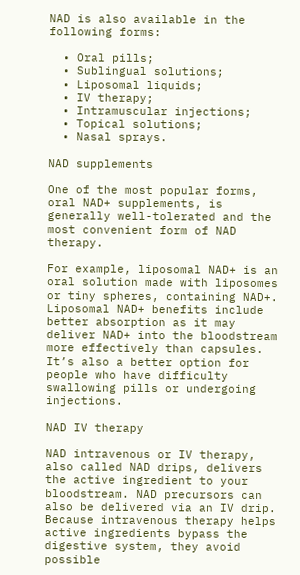NAD is also available in the following forms:

  • Oral pills;
  • Sublingual solutions;
  • Liposomal liquids;
  • IV therapy;
  • Intramuscular injections;
  • Topical solutions;
  • Nasal sprays.

NAD supplements

One of the most popular forms, oral NAD+ supplements, is generally well-tolerated and the most convenient form of NAD therapy.

For example, liposomal NAD+ is an oral solution made with liposomes or tiny spheres, containing NAD+. Liposomal NAD+ benefits include better absorption as it may deliver NAD+ into the bloodstream more effectively than capsules. It’s also a better option for people who have difficulty swallowing pills or undergoing injections.

NAD IV therapy

NAD intravenous or IV therapy, also called NAD drips, delivers the active ingredient to your bloodstream. NAD precursors can also be delivered via an IV drip. Because intravenous therapy helps active ingredients bypass the digestive system, they avoid possible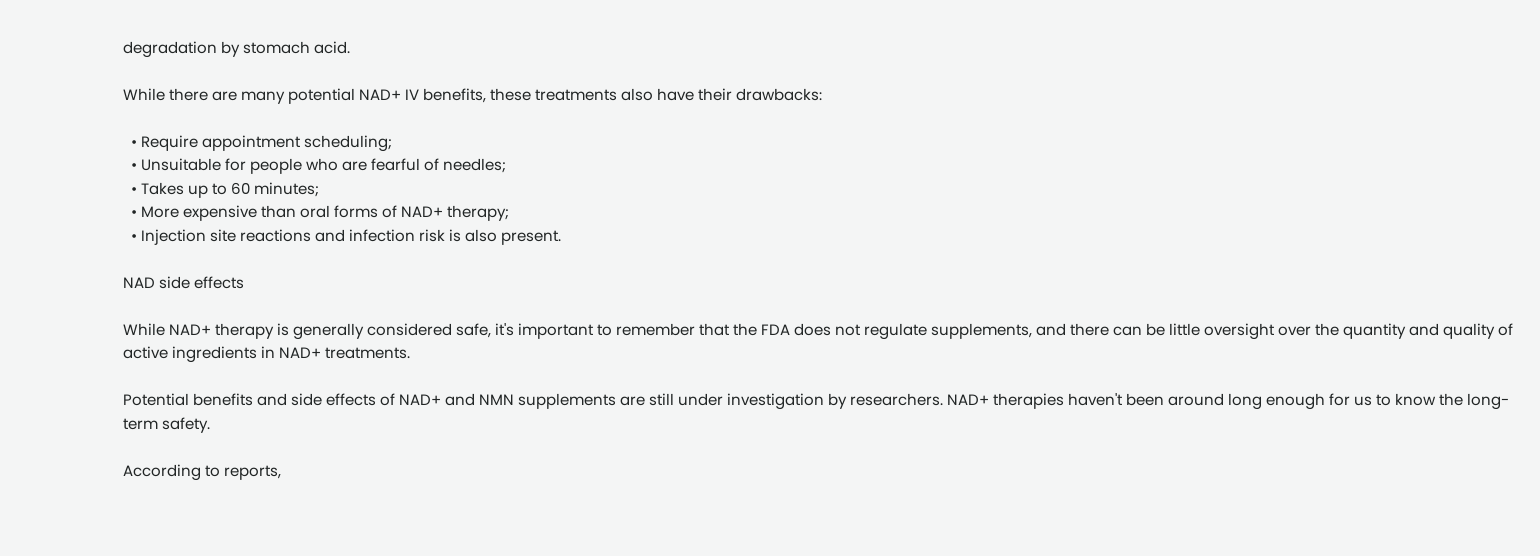degradation by stomach acid.

While there are many potential NAD+ IV benefits, these treatments also have their drawbacks:

  • Require appointment scheduling;
  • Unsuitable for people who are fearful of needles;
  • Takes up to 60 minutes;
  • More expensive than oral forms of NAD+ therapy;
  • Injection site reactions and infection risk is also present.

NAD side effects

While NAD+ therapy is generally considered safe, it's important to remember that the FDA does not regulate supplements, and there can be little oversight over the quantity and quality of active ingredients in NAD+ treatments.

Potential benefits and side effects of NAD+ and NMN supplements are still under investigation by researchers. NAD+ therapies haven't been around long enough for us to know the long-term safety.

According to reports,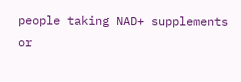people taking NAD+ supplements or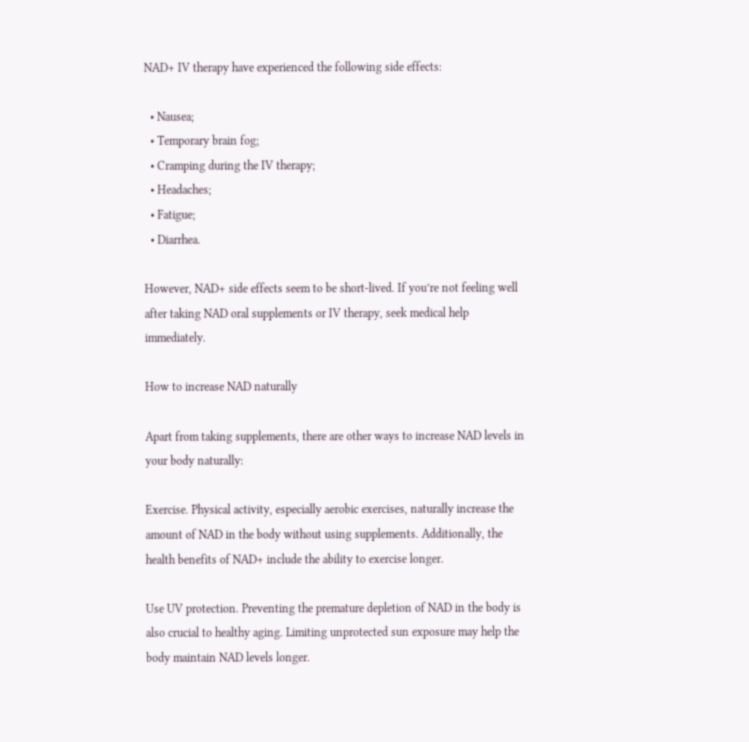NAD+ IV therapy have experienced the following side effects:

  • Nausea;
  • Temporary brain fog;
  • Cramping during the IV therapy;
  • Headaches;
  • Fatigue;
  • Diarrhea.

However, NAD+ side effects seem to be short-lived. If you’re not feeling well after taking NAD oral supplements or IV therapy, seek medical help immediately.

How to increase NAD naturally

Apart from taking supplements, there are other ways to increase NAD levels in your body naturally:

Exercise. Physical activity, especially aerobic exercises, naturally increase the amount of NAD in the body without using supplements. Additionally, the health benefits of NAD+ include the ability to exercise longer.

Use UV protection. Preventing the premature depletion of NAD in the body is also crucial to healthy aging. Limiting unprotected sun exposure may help the body maintain NAD levels longer.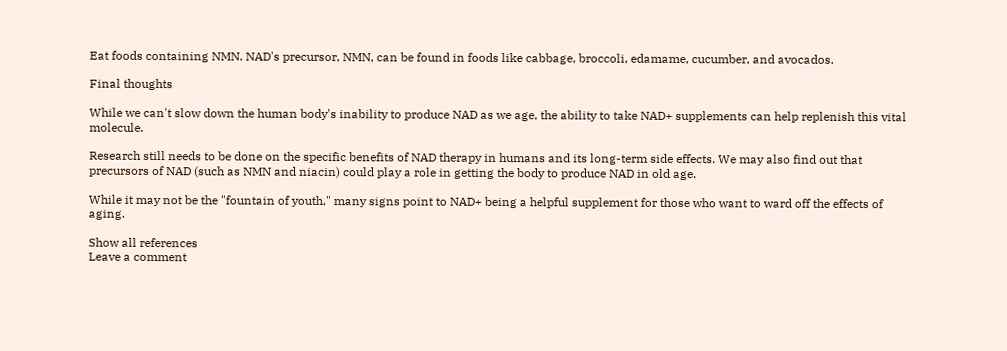Eat foods containing NMN. NAD's precursor, NMN, can be found in foods like cabbage, broccoli, edamame, cucumber, and avocados.

Final thoughts

While we can't slow down the human body's inability to produce NAD as we age, the ability to take NAD+ supplements can help replenish this vital molecule.

Research still needs to be done on the specific benefits of NAD therapy in humans and its long-term side effects. We may also find out that precursors of NAD (such as NMN and niacin) could play a role in getting the body to produce NAD in old age.

While it may not be the "fountain of youth," many signs point to NAD+ being a helpful supplement for those who want to ward off the effects of aging.

Show all references
Leave a comment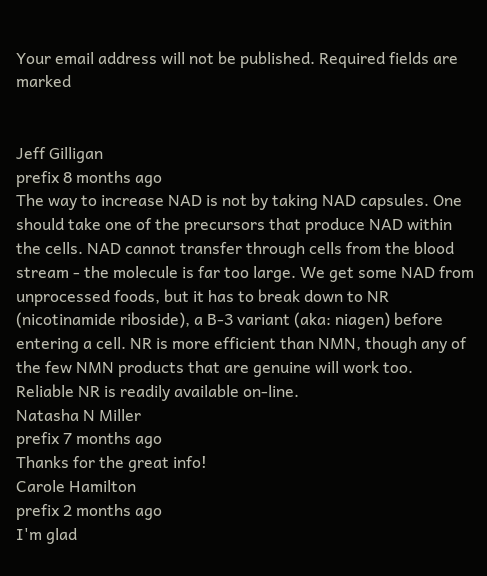Your email address will not be published. Required fields are marked


Jeff Gilligan
prefix 8 months ago
The way to increase NAD is not by taking NAD capsules. One should take one of the precursors that produce NAD within the cells. NAD cannot transfer through cells from the blood stream - the molecule is far too large. We get some NAD from unprocessed foods, but it has to break down to NR (nicotinamide riboside), a B-3 variant (aka: niagen) before entering a cell. NR is more efficient than NMN, though any of the few NMN products that are genuine will work too. Reliable NR is readily available on-line.
Natasha N Miller
prefix 7 months ago
Thanks for the great info!
Carole Hamilton
prefix 2 months ago
I'm glad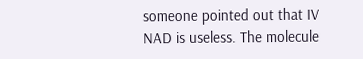someone pointed out that IV NAD is useless. The molecule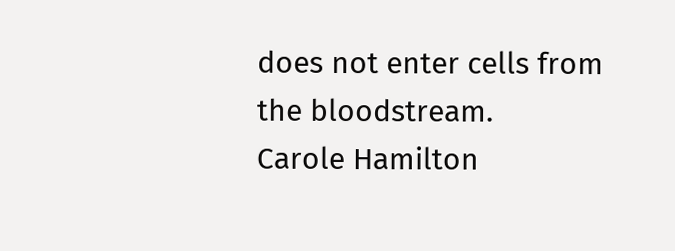does not enter cells from the bloodstream.
Carole Hamilton